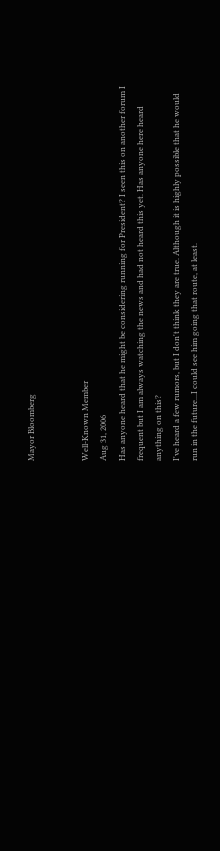Mayor Bloomberg


Well-Known Member
Aug 31, 2006
Has anyone heard that he might be considering running for President? I seen this on another forum I frequent but I am always watching the news and had not heard this yet. Has anyone here heard anything on this?
I've heard a few rumors, but I don't think they are true. Although it is highly possible that he would run in the future...I could see him going that route, at least.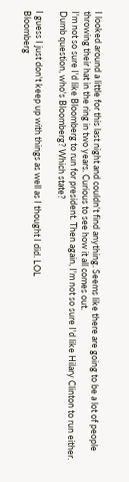I looked around a little for this last night and couldn't find anything. Seems like there are going to be a lot of people throwing their hat in the ring in two years. Curious to see how it all comes out.
I'm not so sure I'd like Bloomberg to run for president. Then again, I'm not so sure I'd like Hilary Clinton to run either.
Dumb question, who's Bloomberg? Which state?

I guess I just don't keep up with things as well as I thought I did. LOL
Bloomberg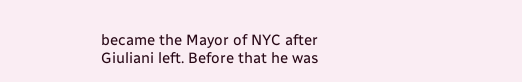became the Mayor of NYC after Giuliani left. Before that he was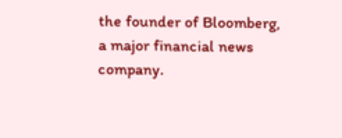the founder of Bloomberg, a major financial news company.